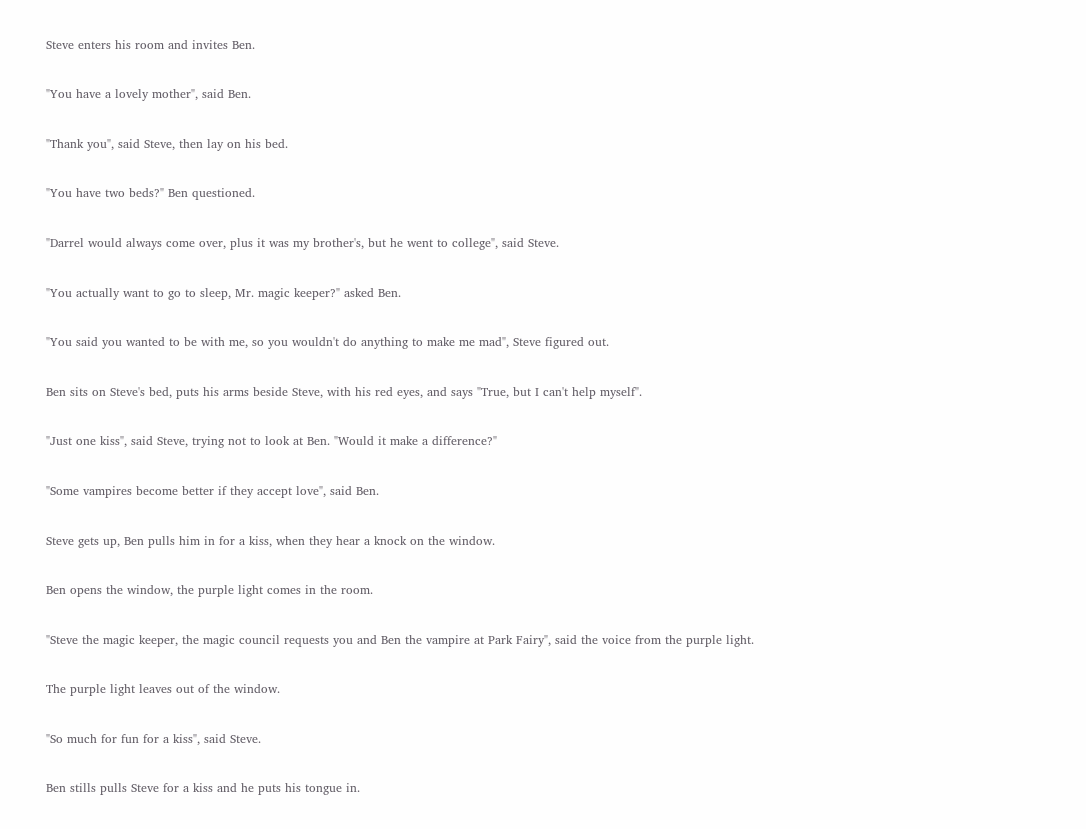Steve enters his room and invites Ben.

"You have a lovely mother", said Ben.

"Thank you", said Steve, then lay on his bed.

"You have two beds?" Ben questioned.

"Darrel would always come over, plus it was my brother's, but he went to college", said Steve.

"You actually want to go to sleep, Mr. magic keeper?" asked Ben.

"You said you wanted to be with me, so you wouldn't do anything to make me mad", Steve figured out.

Ben sits on Steve's bed, puts his arms beside Steve, with his red eyes, and says "True, but I can't help myself".

"Just one kiss", said Steve, trying not to look at Ben. "Would it make a difference?"

"Some vampires become better if they accept love", said Ben.

Steve gets up, Ben pulls him in for a kiss, when they hear a knock on the window.

Ben opens the window, the purple light comes in the room.

"Steve the magic keeper, the magic council requests you and Ben the vampire at Park Fairy", said the voice from the purple light.

The purple light leaves out of the window.

"So much for fun for a kiss", said Steve.

Ben stills pulls Steve for a kiss and he puts his tongue in.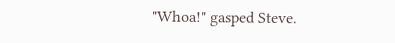"Whoa!" gasped Steve.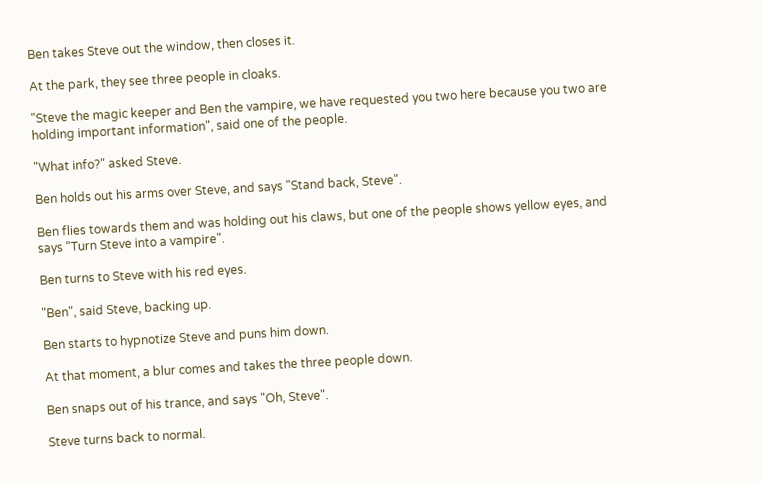Ben takes Steve out the window, then closes it.

At the park, they see three people in cloaks.

"Steve the magic keeper and Ben the vampire, we have requested you two here because you two are holding important information", said one of the people.

"What info?" asked Steve.

Ben holds out his arms over Steve, and says "Stand back, Steve".

Ben flies towards them and was holding out his claws, but one of the people shows yellow eyes, and says "Turn Steve into a vampire".

Ben turns to Steve with his red eyes.

"Ben", said Steve, backing up.

Ben starts to hypnotize Steve and puns him down.

At that moment, a blur comes and takes the three people down.

Ben snaps out of his trance, and says "Oh, Steve".

Steve turns back to normal.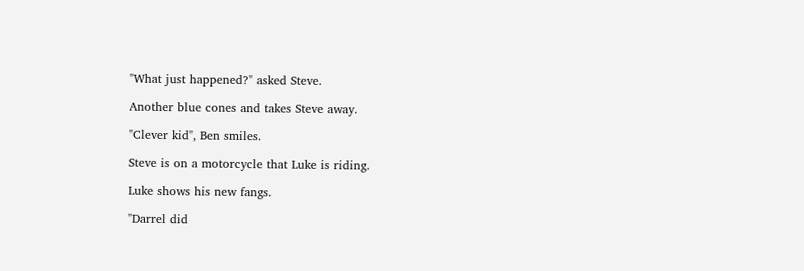"What just happened?" asked Steve.

Another blue cones and takes Steve away.

"Clever kid", Ben smiles.

Steve is on a motorcycle that Luke is riding.

Luke shows his new fangs.

"Darrel did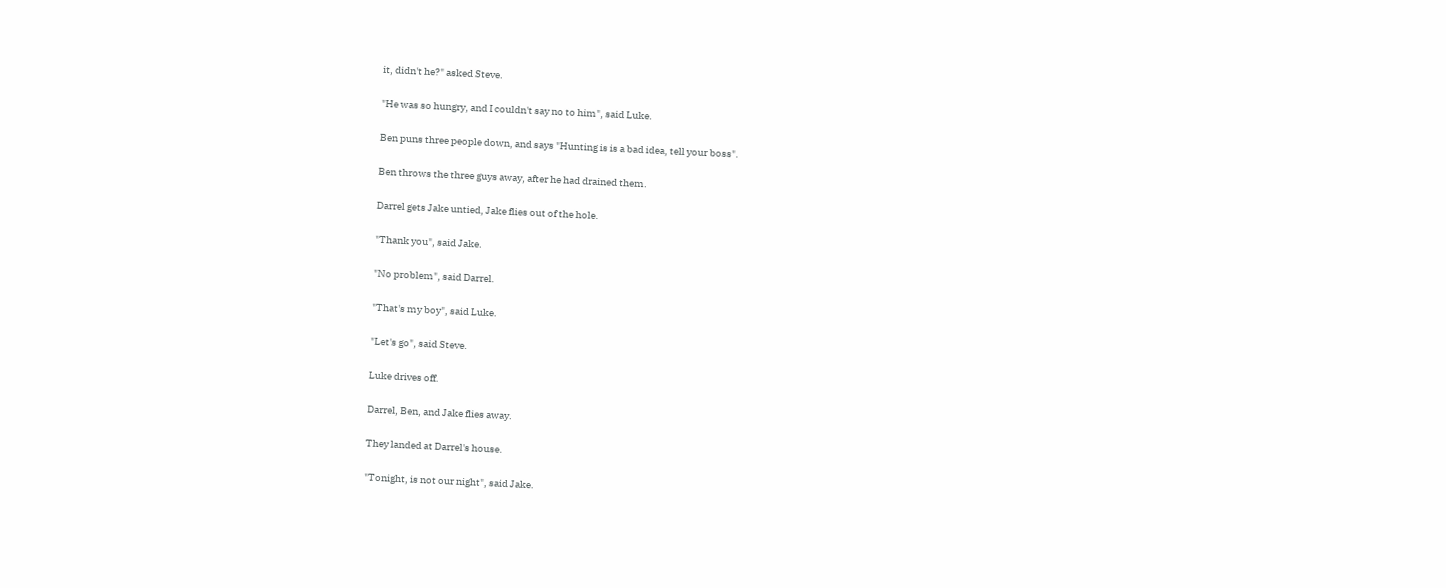it, didn't he?" asked Steve.

"He was so hungry, and I couldn't say no to him", said Luke.

Ben puns three people down, and says "Hunting is is a bad idea, tell your boss".

Ben throws the three guys away, after he had drained them.

Darrel gets Jake untied, Jake flies out of the hole.

"Thank you", said Jake.

"No problem", said Darrel.

"That's my boy", said Luke.

"Let's go", said Steve.

Luke drives off.

Darrel, Ben, and Jake flies away.

They landed at Darrel's house.

"Tonight, is not our night", said Jake.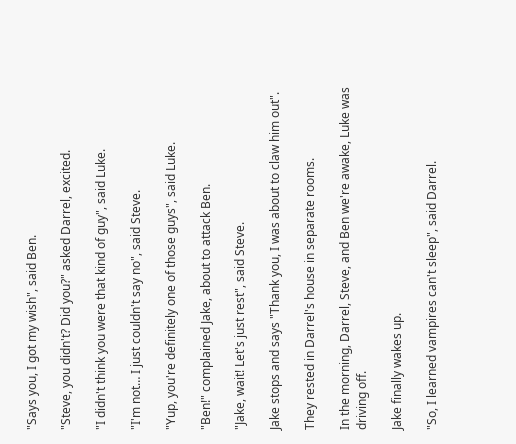"Says you, I got my wish", said Ben.

"Steve, you didn't? Did you?" asked Darrel, excited.

"I didn't think you were that kind of guy", said Luke.

"I'm not… I just couldn't say no", said Steve.

"Yup, you're definitely one of those guys", said Luke.

"Ben!" complained Jake, about to attack Ben.

"Jake, wait! Let's just rest", said Steve.

Jake stops and says "Thank you, I was about to claw him out".

They rested in Darrel's house in separate rooms.

In the morning, Darrel, Steve, and Ben we're awake, Luke was driving off.

Jake finally wakes up.

"So, I learned vampires can't sleep", said Darrel.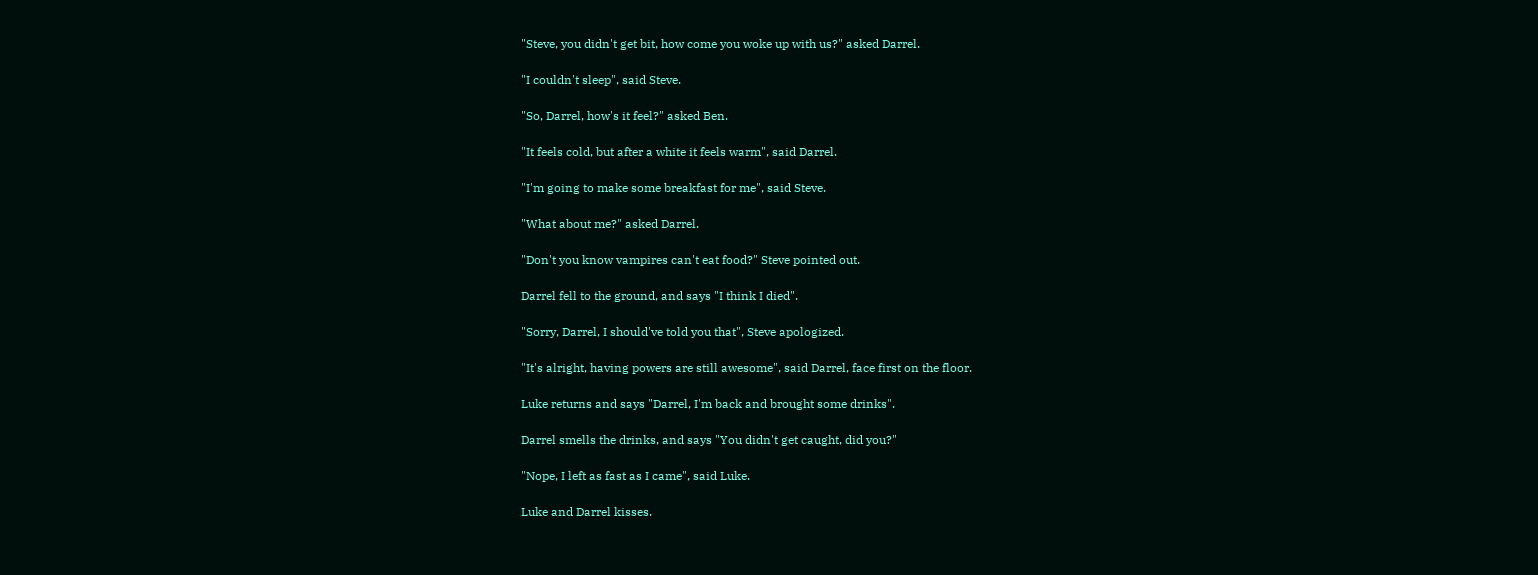"Steve, you didn't get bit, how come you woke up with us?" asked Darrel.

"I couldn't sleep", said Steve.

"So, Darrel, how's it feel?" asked Ben.

"It feels cold, but after a white it feels warm", said Darrel.

"I'm going to make some breakfast for me", said Steve.

"What about me?" asked Darrel.

"Don't you know vampires can't eat food?" Steve pointed out.

Darrel fell to the ground, and says "I think I died".

"Sorry, Darrel, I should've told you that", Steve apologized.

"It's alright, having powers are still awesome", said Darrel, face first on the floor.

Luke returns and says "Darrel, I'm back and brought some drinks".

Darrel smells the drinks, and says "You didn't get caught, did you?"

"Nope, I left as fast as I came", said Luke.

Luke and Darrel kisses.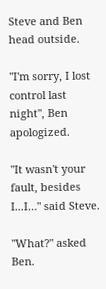Steve and Ben head outside.

"I'm sorry, I lost control last night", Ben apologized.

"It wasn't your fault, besides I...I…" said Steve.

"What?" asked Ben.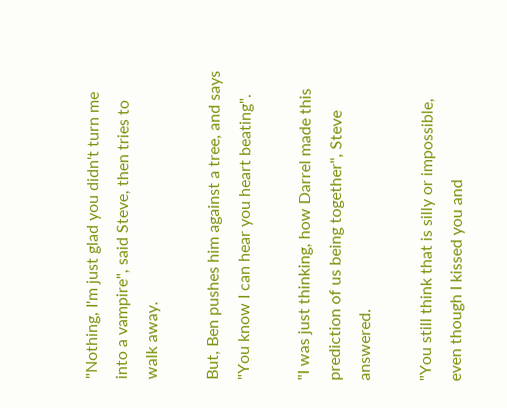"Nothing, I'm just glad you didn't turn me into a vampire", said Steve, then tries to walk away.

But, Ben pushes him against a tree, and says "You know I can hear you heart beating".

"I was just thinking, how Darrel made this prediction of us being together", Steve answered.

"You still think that is silly or impossible, even though I kissed you and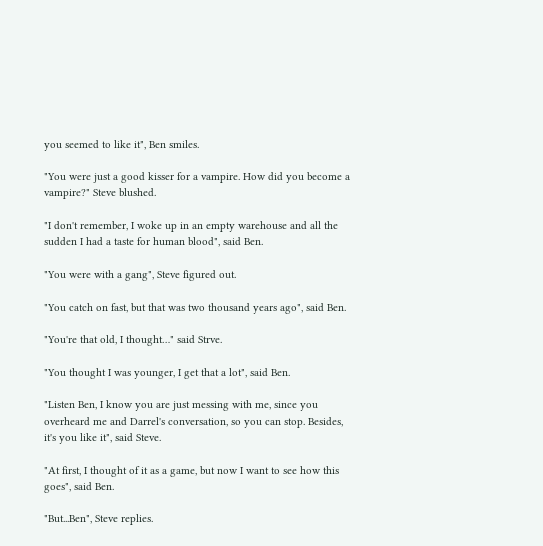you seemed to like it", Ben smiles.

"You were just a good kisser for a vampire. How did you become a vampire?" Steve blushed.

"I don't remember, I woke up in an empty warehouse and all the sudden I had a taste for human blood", said Ben.

"You were with a gang", Steve figured out.

"You catch on fast, but that was two thousand years ago", said Ben.

"You're that old, I thought…" said Strve.

"You thought I was younger, I get that a lot", said Ben.

"Listen Ben, I know you are just messing with me, since you overheard me and Darrel's conversation, so you can stop. Besides, it's you like it", said Steve.

"At first, I thought of it as a game, but now I want to see how this goes", said Ben.

"But...Ben", Steve replies.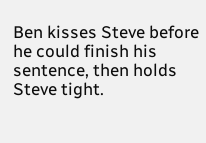Ben kisses Steve before he could finish his sentence, then holds Steve tight.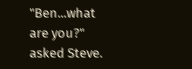"Ben...what are you?" asked Steve.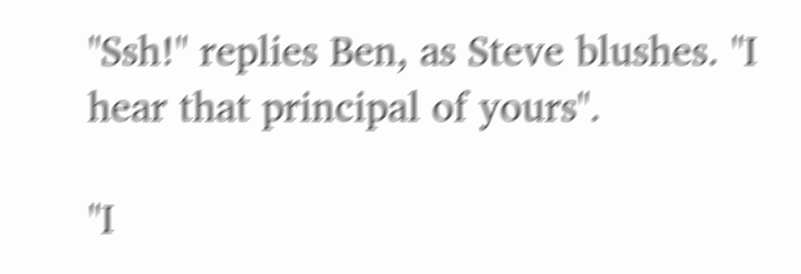"Ssh!" replies Ben, as Steve blushes. "I hear that principal of yours".

"I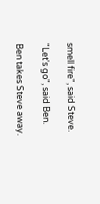smell fire", said Steve.

"Let's go", said Ben.

Ben takes Steve away.